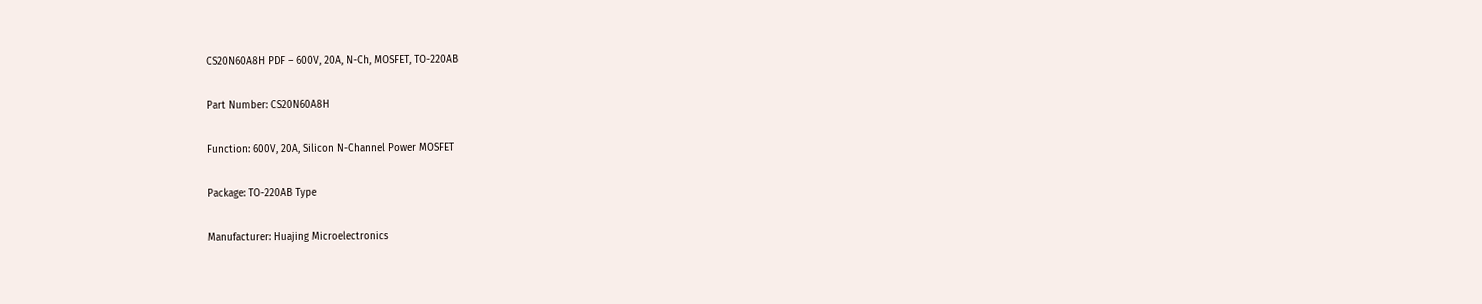CS20N60A8H PDF – 600V, 20A, N-Ch, MOSFET, TO-220AB

Part Number: CS20N60A8H

Function: 600V, 20A, Silicon N-Channel Power MOSFET

Package: TO-220AB Type

Manufacturer: Huajing Microelectronics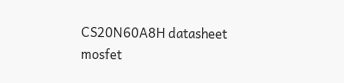CS20N60A8H datasheet mosfet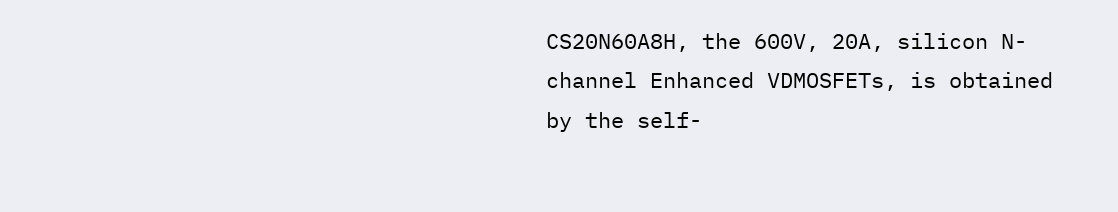CS20N60A8H, the 600V, 20A, silicon N-channel Enhanced VDMOSFETs, is obtained by the self-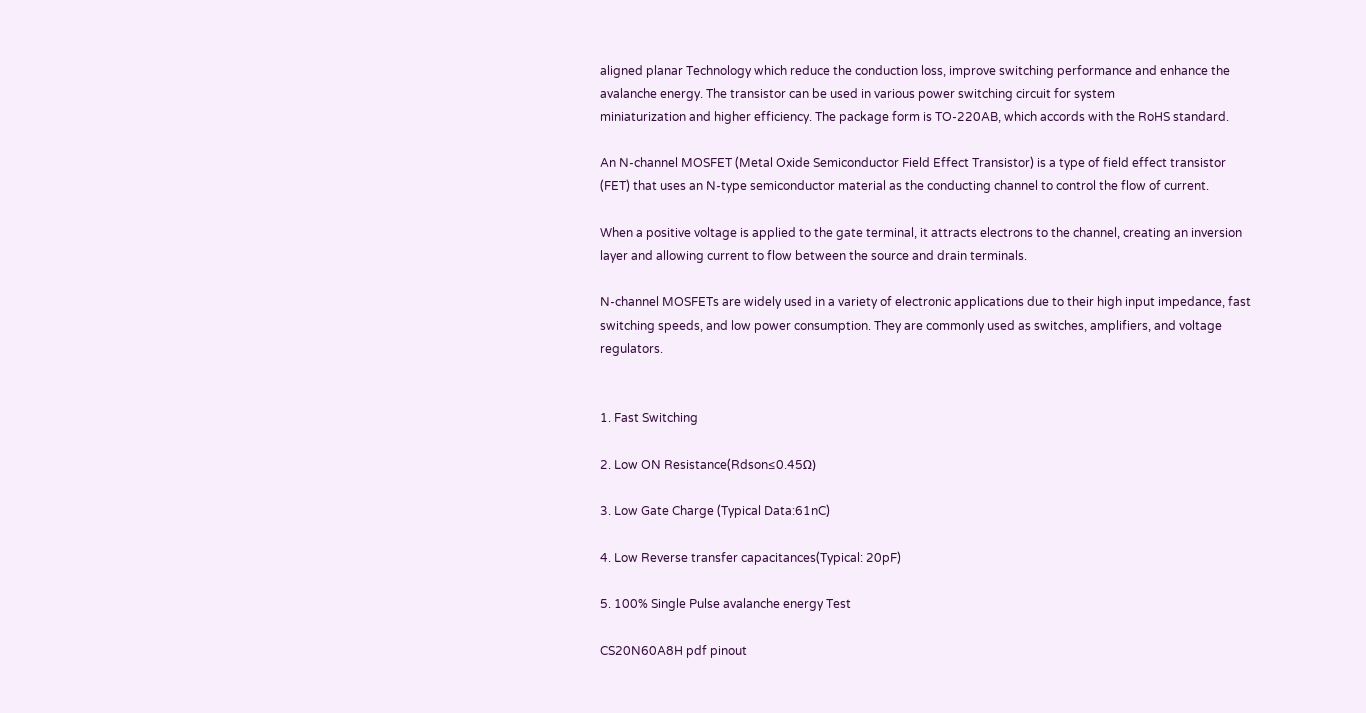aligned planar Technology which reduce the conduction loss, improve switching performance and enhance the avalanche energy. The transistor can be used in various power switching circuit for system
miniaturization and higher efficiency. The package form is TO-220AB, which accords with the RoHS standard.

An N-channel MOSFET (Metal Oxide Semiconductor Field Effect Transistor) is a type of field effect transistor (FET) that uses an N-type semiconductor material as the conducting channel to control the flow of current.

When a positive voltage is applied to the gate terminal, it attracts electrons to the channel, creating an inversion layer and allowing current to flow between the source and drain terminals.

N-channel MOSFETs are widely used in a variety of electronic applications due to their high input impedance, fast switching speeds, and low power consumption. They are commonly used as switches, amplifiers, and voltage regulators.


1. Fast Switching

2. Low ON Resistance(Rdson≤0.45Ω)

3. Low Gate Charge (Typical Data:61nC)

4. Low Reverse transfer capacitances(Typical: 20pF)

5. 100% Single Pulse avalanche energy Test

CS20N60A8H pdf pinout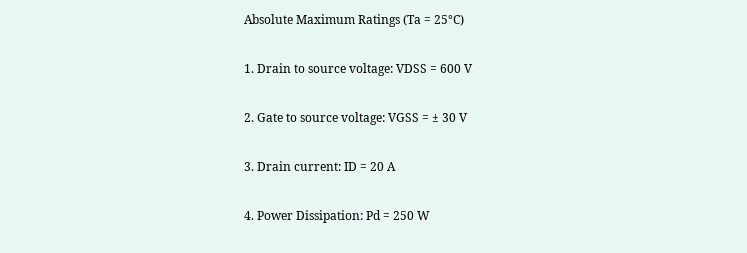Absolute Maximum Ratings (Ta = 25°C)

1. Drain to source voltage: VDSS = 600 V

2. Gate to source voltage: VGSS = ± 30 V

3. Drain current: ID = 20 A

4. Power Dissipation: Pd = 250 W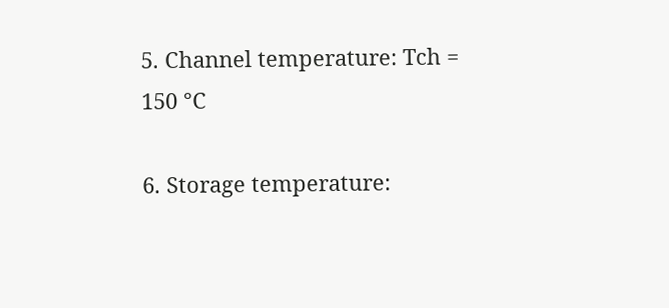5. Channel temperature: Tch = 150 °C

6. Storage temperature: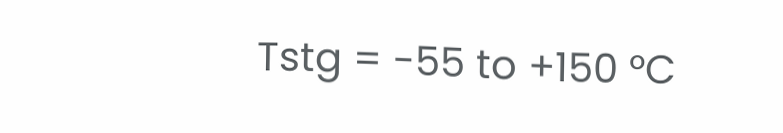Tstg = -55 to +150 °C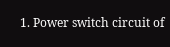1. Power switch circuit of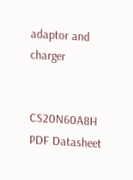adaptor and charger


CS20N60A8H PDF Datasheet